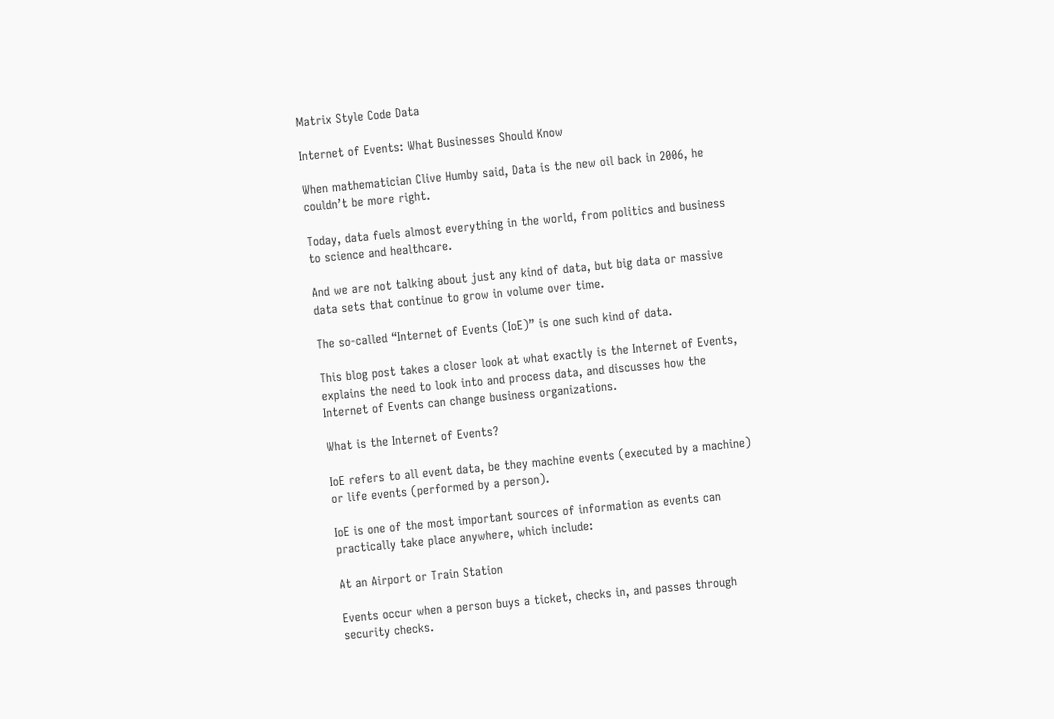Matrix Style Code Data

Internet of Events: What Businesses Should Know

When mathematician Clive Humby said, Data is the new oil back in 2006, he couldn’t be more right.

Today, data fuels almost everything in the world, from politics and business to science and healthcare.

And we are not talking about just any kind of data, but big data or massive data sets that continue to grow in volume over time.

The so-called “Internet of Events (IoE)” is one such kind of data.

This blog post takes a closer look at what exactly is the Internet of Events, explains the need to look into and process data, and discusses how the Internet of Events can change business organizations.

What is the Internet of Events?

IoE refers to all event data, be they machine events (executed by a machine) or life events (performed by a person).

IoE is one of the most important sources of information as events can practically take place anywhere, which include:

At an Airport or Train Station

Events occur when a person buys a ticket, checks in, and passes through security checks.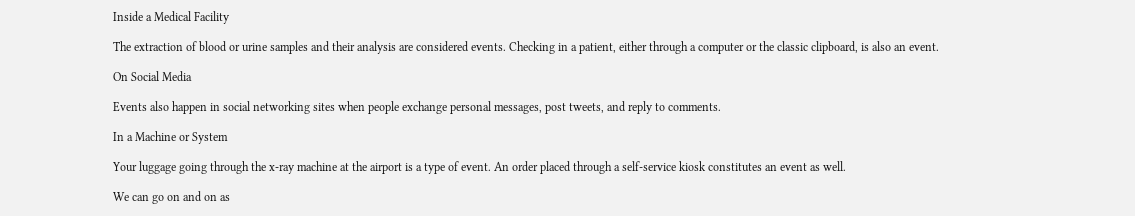Inside a Medical Facility

The extraction of blood or urine samples and their analysis are considered events. Checking in a patient, either through a computer or the classic clipboard, is also an event.

On Social Media

Events also happen in social networking sites when people exchange personal messages, post tweets, and reply to comments.

In a Machine or System

Your luggage going through the x-ray machine at the airport is a type of event. An order placed through a self-service kiosk constitutes an event as well.

We can go on and on as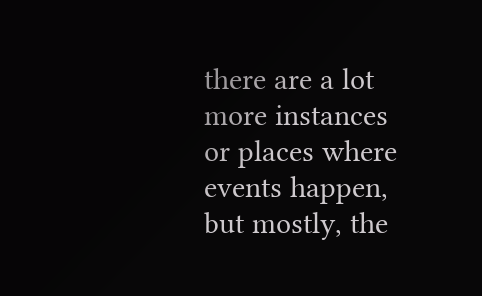there are a lot more instances or places where events happen, but mostly, the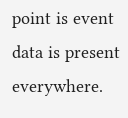point is event data is present everywhere.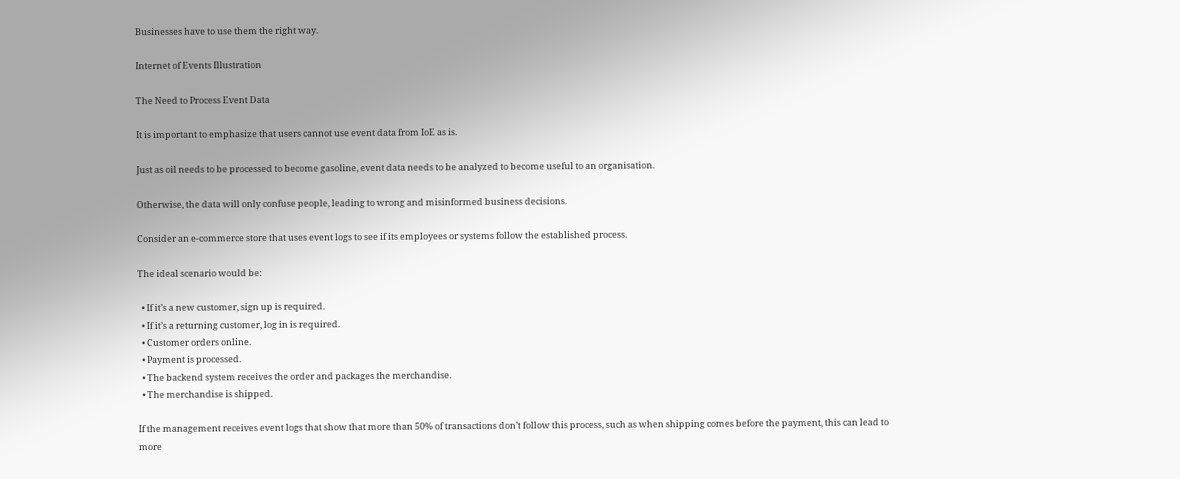Businesses have to use them the right way.

Internet of Events Illustration

The Need to Process Event Data

It is important to emphasize that users cannot use event data from IoE as is.

Just as oil needs to be processed to become gasoline, event data needs to be analyzed to become useful to an organisation.

Otherwise, the data will only confuse people, leading to wrong and misinformed business decisions.

Consider an e-commerce store that uses event logs to see if its employees or systems follow the established process.

The ideal scenario would be:

  • If it’s a new customer, sign up is required.
  • If it’s a returning customer, log in is required.
  • Customer orders online.
  • Payment is processed.
  • The backend system receives the order and packages the merchandise.
  • The merchandise is shipped.

If the management receives event logs that show that more than 50% of transactions don’t follow this process, such as when shipping comes before the payment, this can lead to more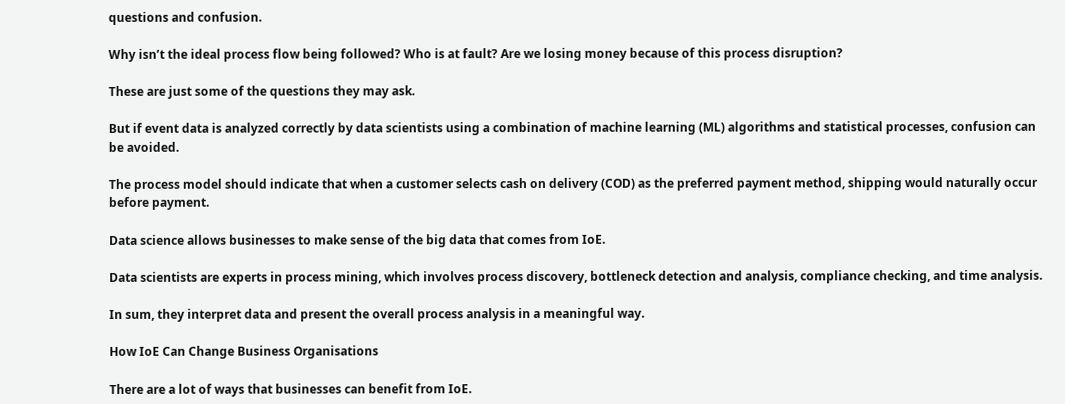questions and confusion.

Why isn’t the ideal process flow being followed? Who is at fault? Are we losing money because of this process disruption?

These are just some of the questions they may ask.

But if event data is analyzed correctly by data scientists using a combination of machine learning (ML) algorithms and statistical processes, confusion can be avoided.

The process model should indicate that when a customer selects cash on delivery (COD) as the preferred payment method, shipping would naturally occur before payment.

Data science allows businesses to make sense of the big data that comes from IoE.

Data scientists are experts in process mining, which involves process discovery, bottleneck detection and analysis, compliance checking, and time analysis.

In sum, they interpret data and present the overall process analysis in a meaningful way.

How IoE Can Change Business Organisations

There are a lot of ways that businesses can benefit from IoE.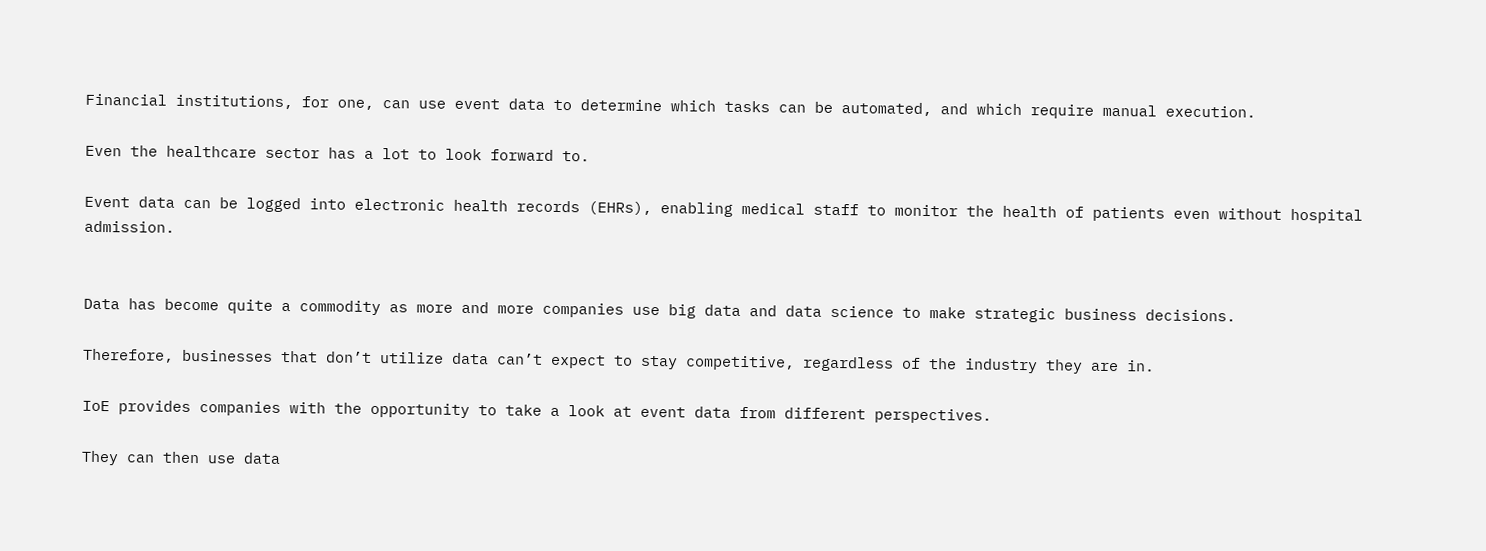Financial institutions, for one, can use event data to determine which tasks can be automated, and which require manual execution.

Even the healthcare sector has a lot to look forward to.

Event data can be logged into electronic health records (EHRs), enabling medical staff to monitor the health of patients even without hospital admission.


Data has become quite a commodity as more and more companies use big data and data science to make strategic business decisions.

Therefore, businesses that don’t utilize data can’t expect to stay competitive, regardless of the industry they are in.

IoE provides companies with the opportunity to take a look at event data from different perspectives.

They can then use data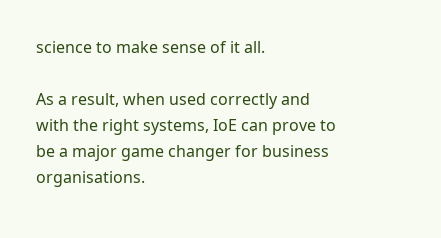science to make sense of it all.

As a result, when used correctly and with the right systems, IoE can prove to be a major game changer for business organisations.